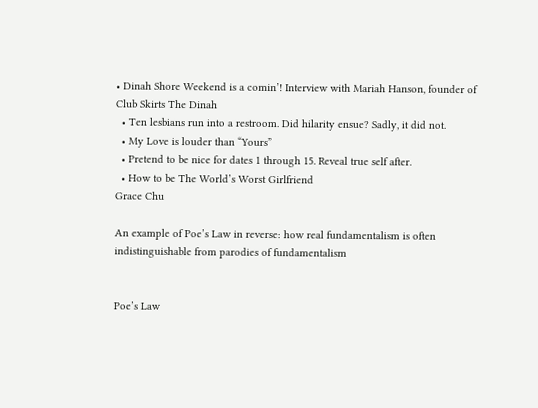• Dinah Shore Weekend is a comin’! Interview with Mariah Hanson, founder of Club Skirts The Dinah
  • Ten lesbians run into a restroom. Did hilarity ensue? Sadly, it did not.
  • My Love is louder than “Yours”
  • Pretend to be nice for dates 1 through 15. Reveal true self after.
  • How to be The World’s Worst Girlfriend
Grace Chu

An example of Poe’s Law in reverse: how real fundamentalism is often indistinguishable from parodies of fundamentalism


Poe’s Law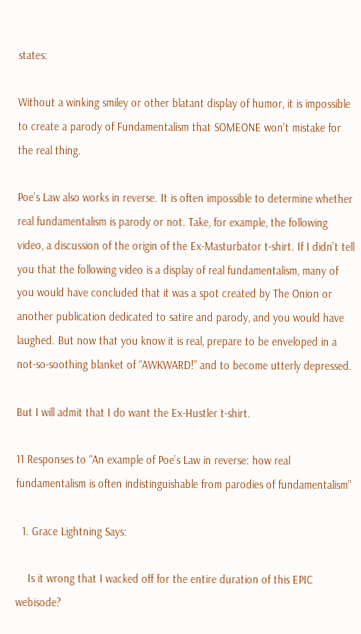states:

Without a winking smiley or other blatant display of humor, it is impossible to create a parody of Fundamentalism that SOMEONE won’t mistake for the real thing.

Poe’s Law also works in reverse. It is often impossible to determine whether real fundamentalism is parody or not. Take, for example, the following video, a discussion of the origin of the Ex-Masturbator t-shirt. If I didn’t tell you that the following video is a display of real fundamentalism, many of you would have concluded that it was a spot created by The Onion or another publication dedicated to satire and parody, and you would have laughed. But now that you know it is real, prepare to be enveloped in a not-so-soothing blanket of “AWKWARD!” and to become utterly depressed.

But I will admit that I do want the Ex-Hustler t-shirt.

11 Responses to “An example of Poe’s Law in reverse: how real fundamentalism is often indistinguishable from parodies of fundamentalism”

  1. Grace Lightning Says:

    Is it wrong that I wacked off for the entire duration of this EPIC webisode?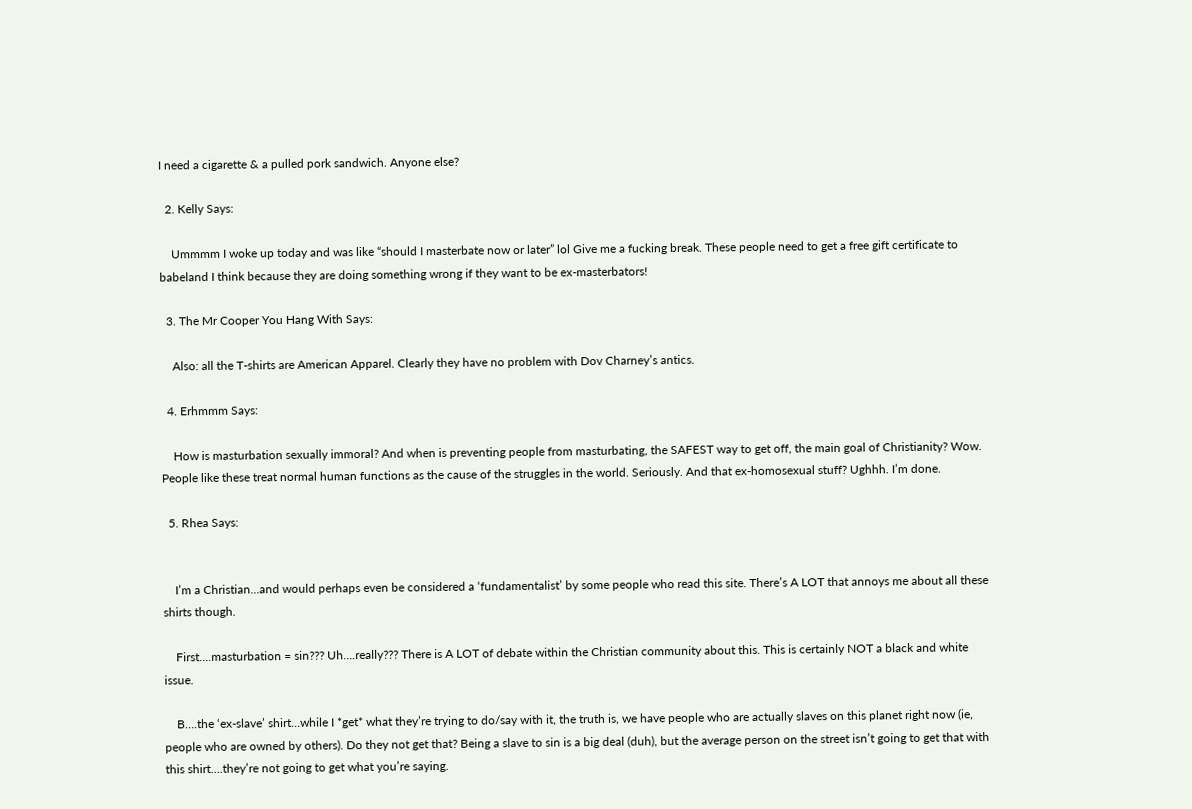I need a cigarette & a pulled pork sandwich. Anyone else?

  2. Kelly Says:

    Ummmm I woke up today and was like “should I masterbate now or later” lol Give me a fucking break. These people need to get a free gift certificate to babeland I think because they are doing something wrong if they want to be ex-masterbators!

  3. The Mr Cooper You Hang With Says:

    Also: all the T-shirts are American Apparel. Clearly they have no problem with Dov Charney’s antics.

  4. Erhmmm Says:

    How is masturbation sexually immoral? And when is preventing people from masturbating, the SAFEST way to get off, the main goal of Christianity? Wow. People like these treat normal human functions as the cause of the struggles in the world. Seriously. And that ex-homosexual stuff? Ughhh. I’m done.

  5. Rhea Says:


    I’m a Christian…and would perhaps even be considered a ‘fundamentalist’ by some people who read this site. There’s A LOT that annoys me about all these shirts though.

    First….masturbation = sin??? Uh….really??? There is A LOT of debate within the Christian community about this. This is certainly NOT a black and white issue.

    B….the ‘ex-slave’ shirt…while I *get* what they’re trying to do/say with it, the truth is, we have people who are actually slaves on this planet right now (ie, people who are owned by others). Do they not get that? Being a slave to sin is a big deal (duh), but the average person on the street isn’t going to get that with this shirt….they’re not going to get what you’re saying.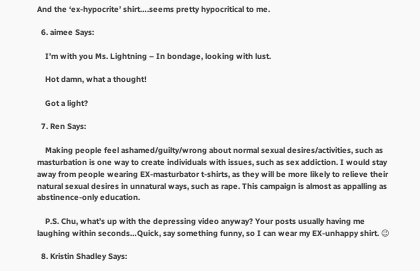And the ‘ex-hypocrite’ shirt….seems pretty hypocritical to me.

  6. aimee Says:

    I’m with you Ms. Lightning – In bondage, looking with lust.

    Hot damn, what a thought!

    Got a light?

  7. Ren Says:

    Making people feel ashamed/guilty/wrong about normal sexual desires/activities, such as masturbation is one way to create individuals with issues, such as sex addiction. I would stay away from people wearing EX-masturbator t-shirts, as they will be more likely to relieve their natural sexual desires in unnatural ways, such as rape. This campaign is almost as appalling as abstinence-only education.

    P.S. Chu, what’s up with the depressing video anyway? Your posts usually having me laughing within seconds…Quick, say something funny, so I can wear my EX-unhappy shirt. 😉

  8. Kristin Shadley Says: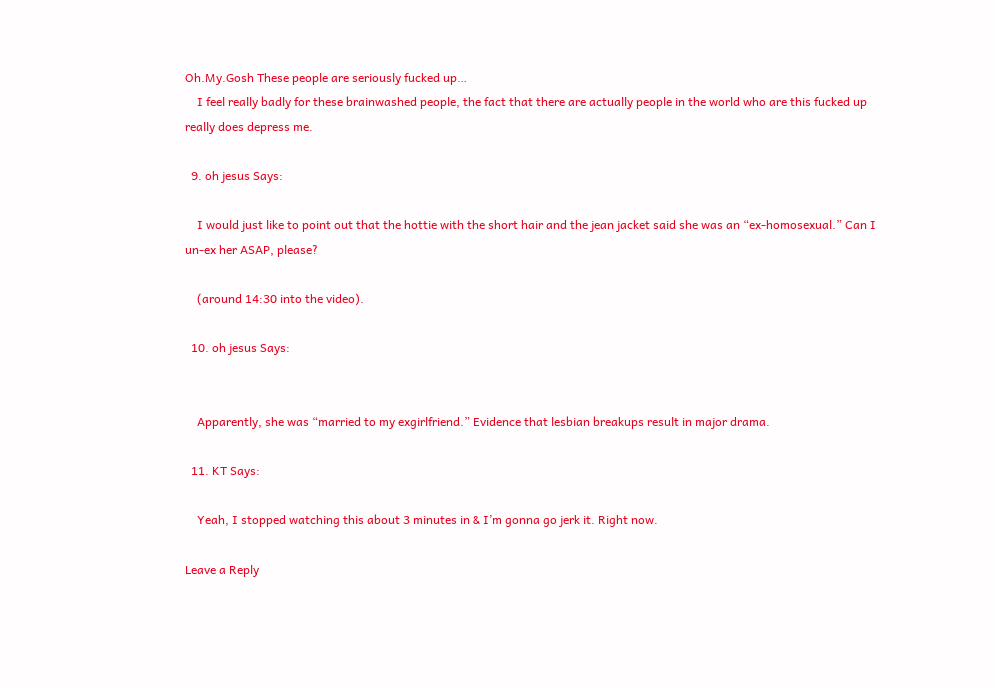Oh.My.Gosh These people are seriously fucked up…
    I feel really badly for these brainwashed people, the fact that there are actually people in the world who are this fucked up really does depress me.

  9. oh jesus Says:

    I would just like to point out that the hottie with the short hair and the jean jacket said she was an “ex-homosexual.” Can I un-ex her ASAP, please?

    (around 14:30 into the video).

  10. oh jesus Says:


    Apparently, she was “married to my exgirlfriend.” Evidence that lesbian breakups result in major drama.

  11. KT Says:

    Yeah, I stopped watching this about 3 minutes in & I’m gonna go jerk it. Right now.

Leave a Reply